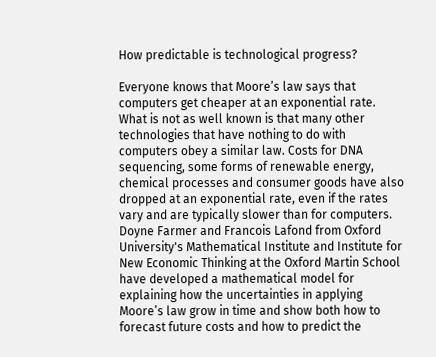How predictable is technological progress?

Everyone knows that Moore’s law says that computers get cheaper at an exponential rate.  What is not as well known is that many other technologies that have nothing to do with computers obey a similar law. Costs for DNA sequencing, some forms of renewable energy, chemical processes and consumer goods have also dropped at an exponential rate, even if the rates vary and are typically slower than for computers. Doyne Farmer and Francois Lafond from Oxford University's Mathematical Institute and Institute for New Economic Thinking at the Oxford Martin School have developed a mathematical model for explaining how the uncertainties in applying Moore’s law grow in time and show both how to forecast future costs and how to predict the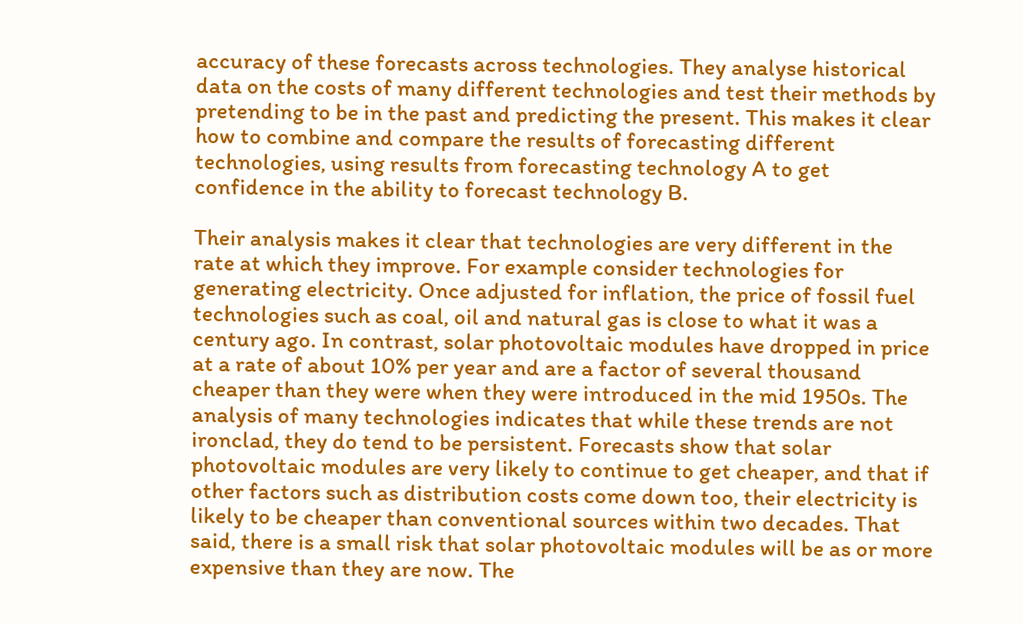accuracy of these forecasts across technologies. They analyse historical data on the costs of many different technologies and test their methods by pretending to be in the past and predicting the present. This makes it clear how to combine and compare the results of forecasting different technologies, using results from forecasting technology A to get confidence in the ability to forecast technology B.

Their analysis makes it clear that technologies are very different in the rate at which they improve. For example consider technologies for generating electricity. Once adjusted for inflation, the price of fossil fuel technologies such as coal, oil and natural gas is close to what it was a century ago. In contrast, solar photovoltaic modules have dropped in price at a rate of about 10% per year and are a factor of several thousand cheaper than they were when they were introduced in the mid 1950s. The analysis of many technologies indicates that while these trends are not ironclad, they do tend to be persistent. Forecasts show that solar photovoltaic modules are very likely to continue to get cheaper, and that if other factors such as distribution costs come down too, their electricity is likely to be cheaper than conventional sources within two decades. That said, there is a small risk that solar photovoltaic modules will be as or more expensive than they are now. The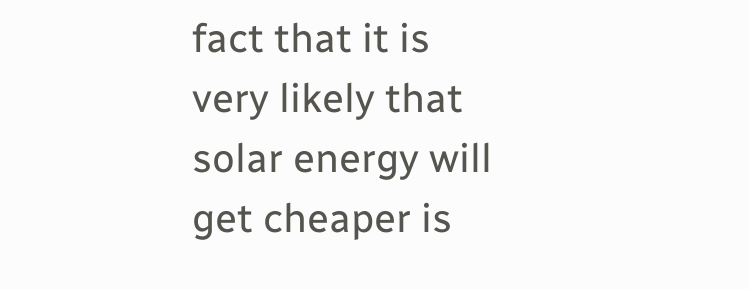fact that it is very likely that solar energy will get cheaper is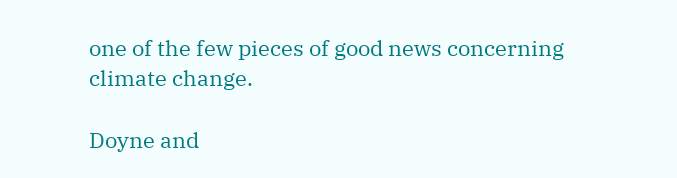one of the few pieces of good news concerning climate change.

Doyne and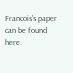Francois's paper can be found here.